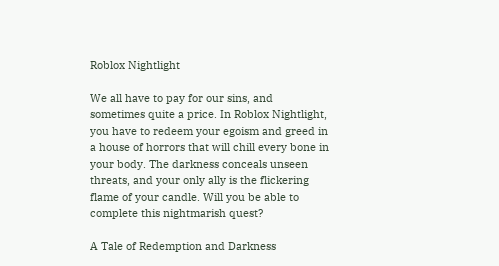Roblox Nightlight

We all have to pay for our sins, and sometimes quite a price. In Roblox Nightlight, you have to redeem your egoism and greed in a house of horrors that will chill every bone in your body. The darkness conceals unseen threats, and your only ally is the flickering flame of your candle. Will you be able to complete this nightmarish quest?

A Tale of Redemption and Darkness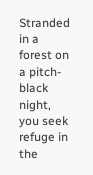Stranded in a forest on a pitch-black night, you seek refuge in the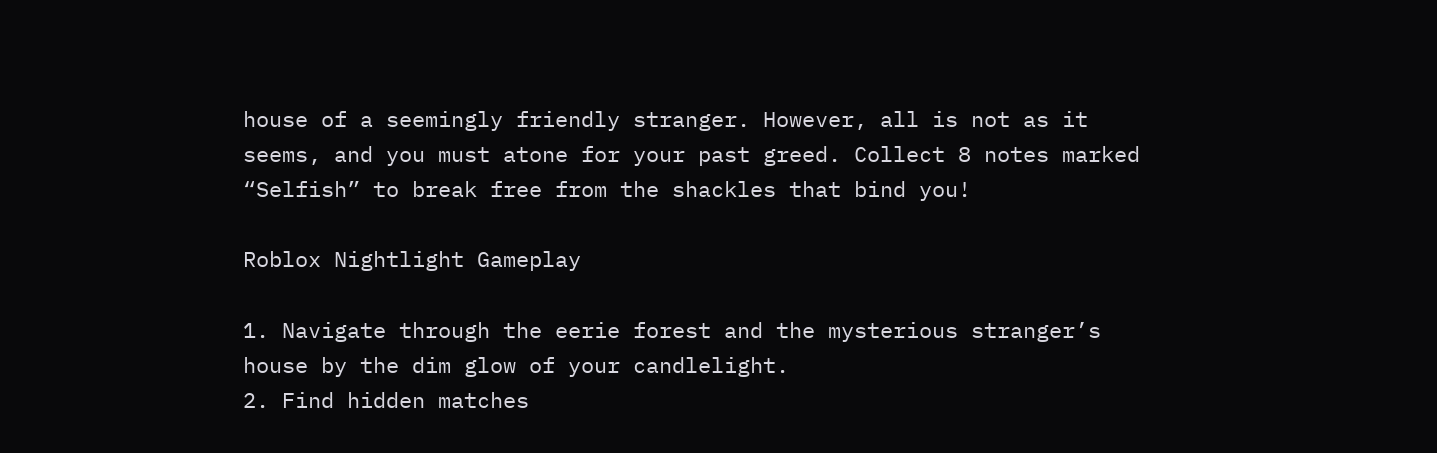house of a seemingly friendly stranger. However, all is not as it seems, and you must atone for your past greed. Collect 8 notes marked “Selfish” to break free from the shackles that bind you!

Roblox Nightlight Gameplay

1. Navigate through the eerie forest and the mysterious stranger’s house by the dim glow of your candlelight.
2. Find hidden matches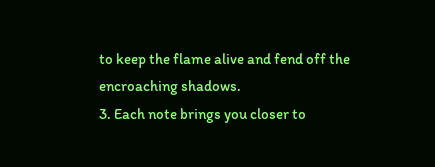to keep the flame alive and fend off the encroaching shadows.
3. Each note brings you closer to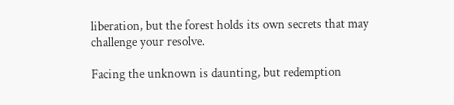liberation, but the forest holds its own secrets that may challenge your resolve.

Facing the unknown is daunting, but redemption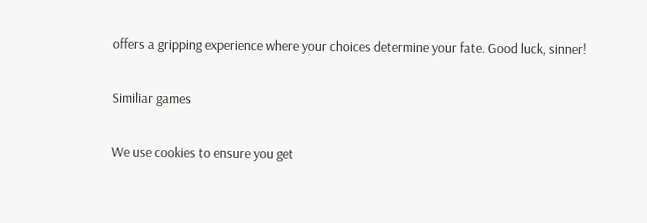offers a gripping experience where your choices determine your fate. Good luck, sinner!

Similiar games

We use cookies to ensure you get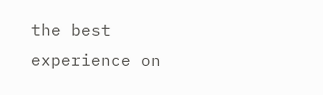the best experience on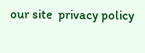our site  privacy policy